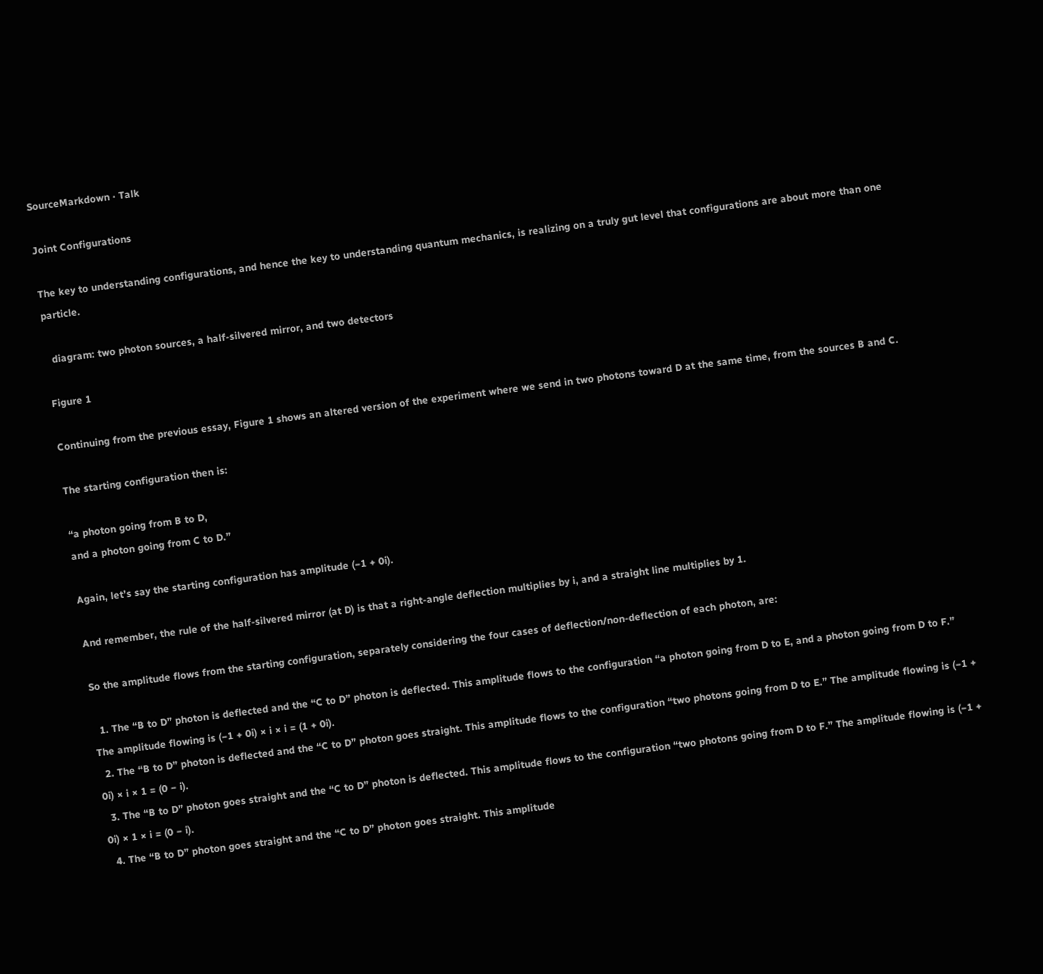SourceMarkdown · Talk

Joint Configurations

The key to understanding configurations, and hence the key to understanding quantum mechanics, is realizing on a truly gut level that configurations are about more than one particle.

  diagram: two photon sources, a half-silvered mirror, and two detectors

Figure 1

Continuing from the previous essay, Figure 1 shows an altered version of the experiment where we send in two photons toward D at the same time, from the sources B and C.

The starting configuration then is:

“a photon going from B to D,
and a photon going from C to D.”

Again, let’s say the starting configuration has amplitude (−1 + 0i).

And remember, the rule of the half-silvered mirror (at D) is that a right-angle deflection multiplies by i, and a straight line multiplies by 1.

So the amplitude flows from the starting configuration, separately considering the four cases of deflection/non-deflection of each photon, are:

  1. The “B to D” photon is deflected and the “C to D” photon is deflected. This amplitude flows to the configuration “a photon going from D to E, and a photon going from D to F.” The amplitude flowing is (−1 + 0i) × i × i = (1 + 0i).
  2. The “B to D” photon is deflected and the “C to D” photon goes straight. This amplitude flows to the configuration “two photons going from D to E.” The amplitude flowing is (−1 + 0i) × i × 1 = (0 − i).
  3. The “B to D” photon goes straight and the “C to D” photon is deflected. This amplitude flows to the configuration “two photons going from D to F.” The amplitude flowing is (−1 + 0i) × 1 × i = (0 − i).
  4. The “B to D” photon goes straight and the “C to D” photon goes straight. This amplitude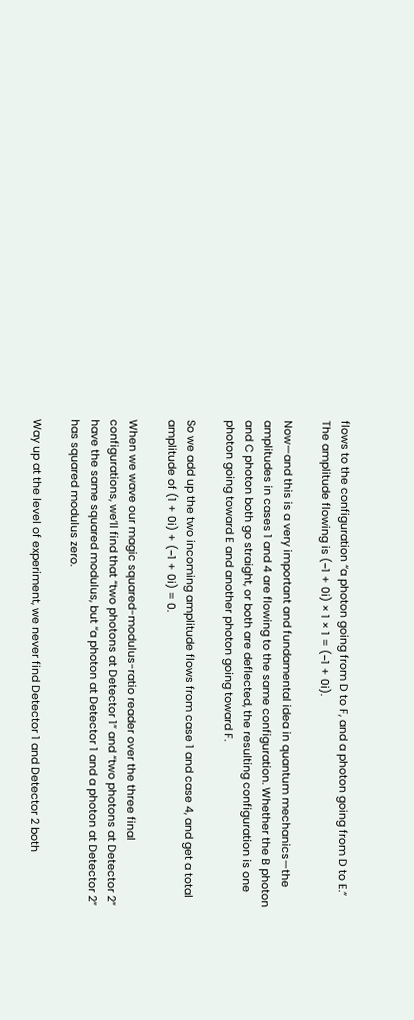flows to the configuration “a photon going from D to F, and a photon going from D to E.” The amplitude flowing is (−1 + 0i) × 1 × 1 = (−1 + 0i).

Now—and this is a very important and fundamental idea in quantum mechanics—the amplitudes in cases 1 and 4 are flowing to the same configuration. Whether the B photon and C photon both go straight, or both are deflected, the resulting configuration is one photon going toward E and another photon going toward F.

So we add up the two incoming amplitude flows from case 1 and case 4, and get a total amplitude of (1 + 0i) + (−1 + 0i) = 0.

When we wave our magic squared-modulus-ratio reader over the three final configurations, we’ll find that “two photons at Detector 1” and “two photons at Detector 2” have the same squared modulus, but “a photon at Detector 1 and a photon at Detector 2” has squared modulus zero.

Way up at the level of experiment, we never find Detector 1 and Detector 2 both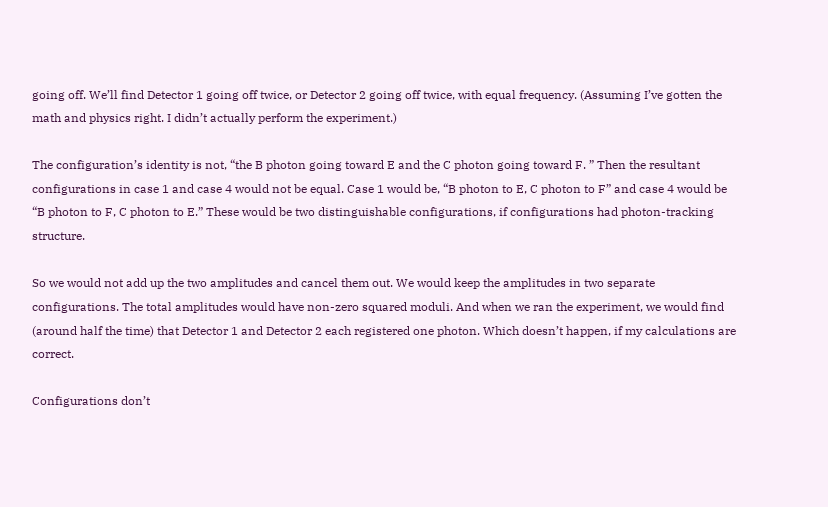going off. We’ll find Detector 1 going off twice, or Detector 2 going off twice, with equal frequency. (Assuming I’ve gotten the math and physics right. I didn’t actually perform the experiment.)

The configuration’s identity is not, “the B photon going toward E and the C photon going toward F. ” Then the resultant configurations in case 1 and case 4 would not be equal. Case 1 would be, “B photon to E, C photon to F” and case 4 would be “B photon to F, C photon to E.” These would be two distinguishable configurations, if configurations had photon-tracking structure.

So we would not add up the two amplitudes and cancel them out. We would keep the amplitudes in two separate configurations. The total amplitudes would have non-zero squared moduli. And when we ran the experiment, we would find (around half the time) that Detector 1 and Detector 2 each registered one photon. Which doesn’t happen, if my calculations are correct.

Configurations don’t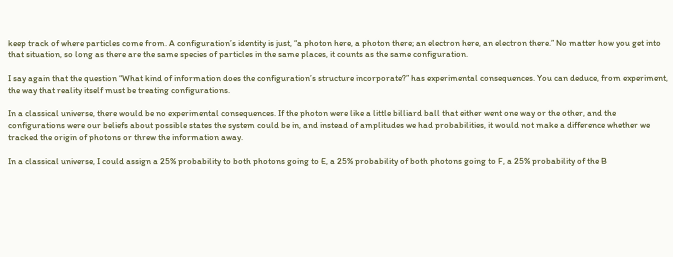keep track of where particles come from. A configuration’s identity is just, “a photon here, a photon there; an electron here, an electron there.” No matter how you get into that situation, so long as there are the same species of particles in the same places, it counts as the same configuration.

I say again that the question “What kind of information does the configuration’s structure incorporate?” has experimental consequences. You can deduce, from experiment, the way that reality itself must be treating configurations.

In a classical universe, there would be no experimental consequences. If the photon were like a little billiard ball that either went one way or the other, and the configurations were our beliefs about possible states the system could be in, and instead of amplitudes we had probabilities, it would not make a difference whether we tracked the origin of photons or threw the information away.

In a classical universe, I could assign a 25% probability to both photons going to E, a 25% probability of both photons going to F, a 25% probability of the B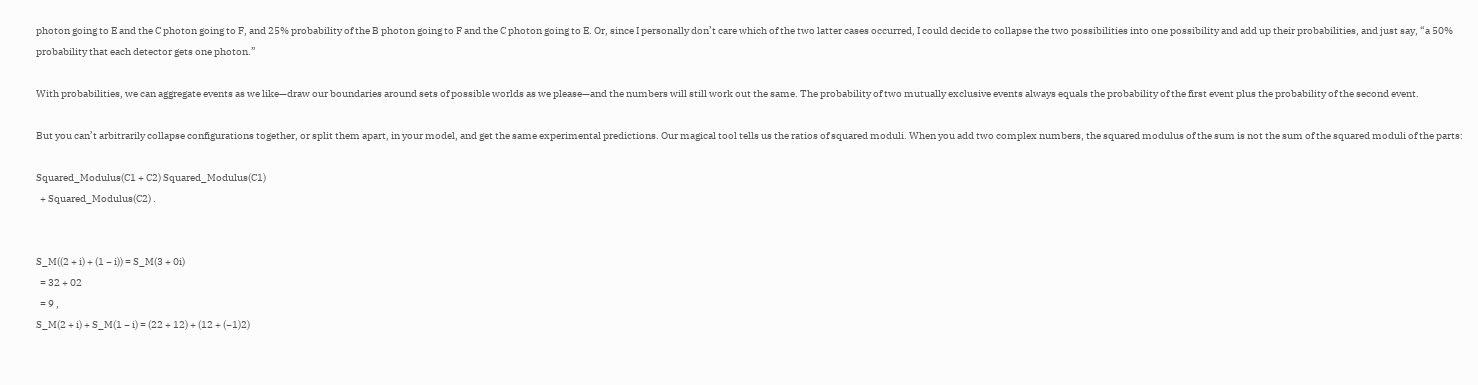photon going to E and the C photon going to F, and 25% probability of the B photon going to F and the C photon going to E. Or, since I personally don’t care which of the two latter cases occurred, I could decide to collapse the two possibilities into one possibility and add up their probabilities, and just say, “a 50% probability that each detector gets one photon.”

With probabilities, we can aggregate events as we like—draw our boundaries around sets of possible worlds as we please—and the numbers will still work out the same. The probability of two mutually exclusive events always equals the probability of the first event plus the probability of the second event.

But you can’t arbitrarily collapse configurations together, or split them apart, in your model, and get the same experimental predictions. Our magical tool tells us the ratios of squared moduli. When you add two complex numbers, the squared modulus of the sum is not the sum of the squared moduli of the parts:

Squared_Modulus(C1 + C2) Squared_Modulus(C1)
  + Squared_Modulus(C2) .


S_M((2 + i) + (1 − i)) = S_M(3 + 0i)
  = 32 + 02
  = 9 ,
S_M(2 + i) + S_M(1 − i) = (22 + 12) + (12 + (−1)2)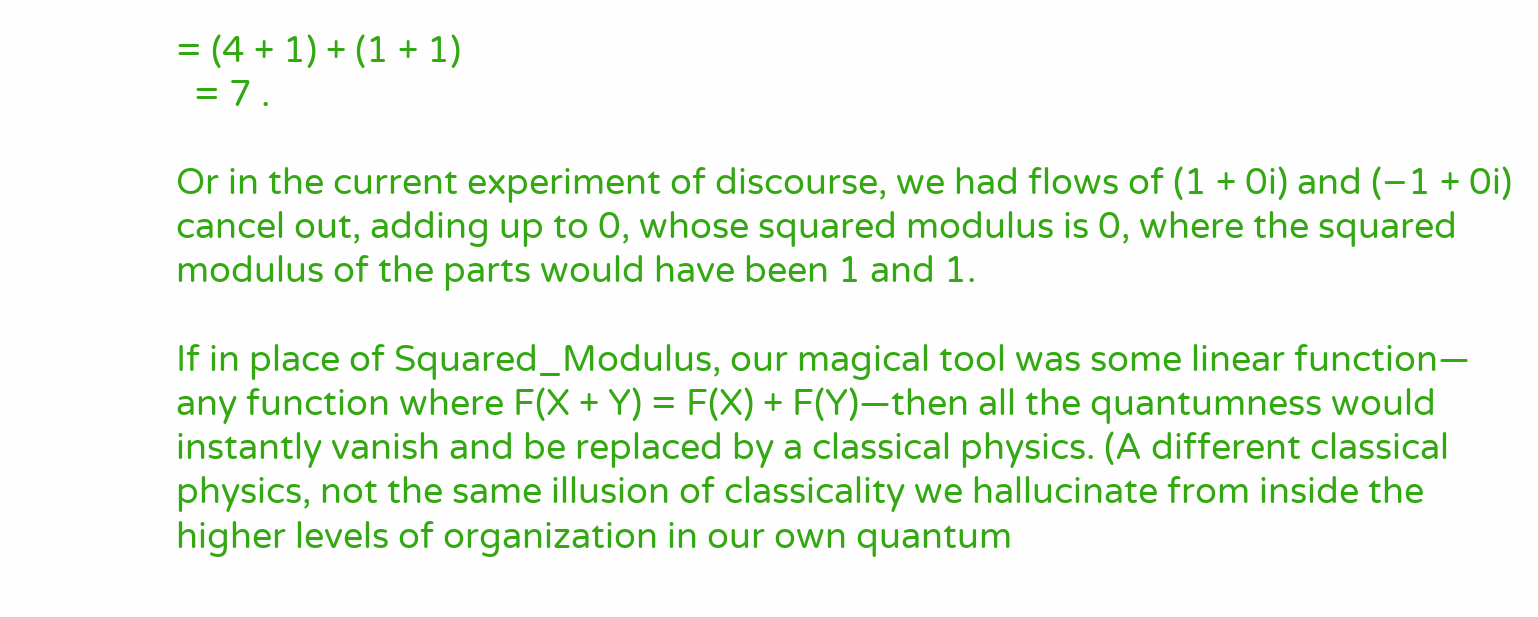= (4 + 1) + (1 + 1)
  = 7 .

Or in the current experiment of discourse, we had flows of (1 + 0i) and (−1 + 0i) cancel out, adding up to 0, whose squared modulus is 0, where the squared modulus of the parts would have been 1 and 1.

If in place of Squared_Modulus, our magical tool was some linear function— any function where F(X + Y) = F(X) + F(Y)—then all the quantumness would instantly vanish and be replaced by a classical physics. (A different classical physics, not the same illusion of classicality we hallucinate from inside the higher levels of organization in our own quantum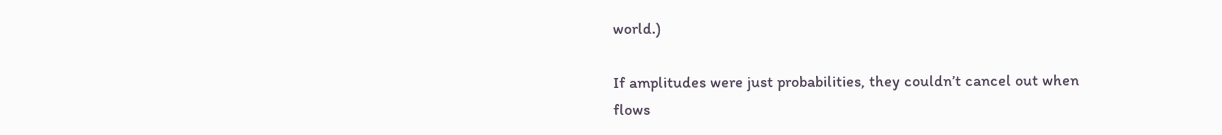world.)

If amplitudes were just probabilities, they couldn’t cancel out when flows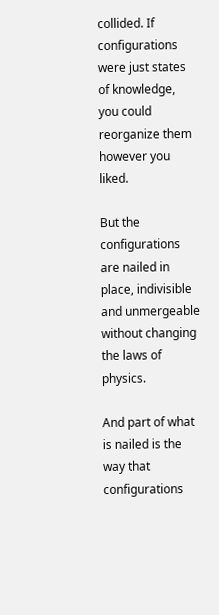collided. If configurations were just states of knowledge, you could reorganize them however you liked.

But the configurations are nailed in place, indivisible and unmergeable without changing the laws of physics.

And part of what is nailed is the way that configurations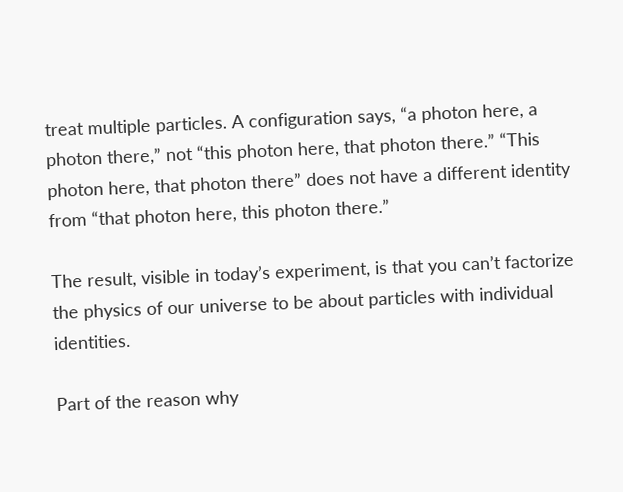treat multiple particles. A configuration says, “a photon here, a photon there,” not “this photon here, that photon there.” “This photon here, that photon there” does not have a different identity from “that photon here, this photon there.”

The result, visible in today’s experiment, is that you can’t factorize the physics of our universe to be about particles with individual identities.

Part of the reason why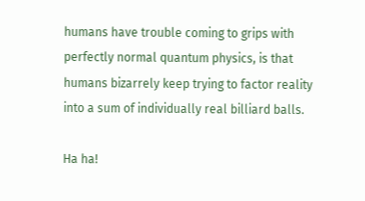humans have trouble coming to grips with perfectly normal quantum physics, is that humans bizarrely keep trying to factor reality into a sum of individually real billiard balls.

Ha ha!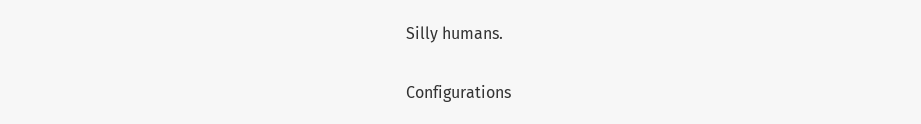Silly humans.

Configurations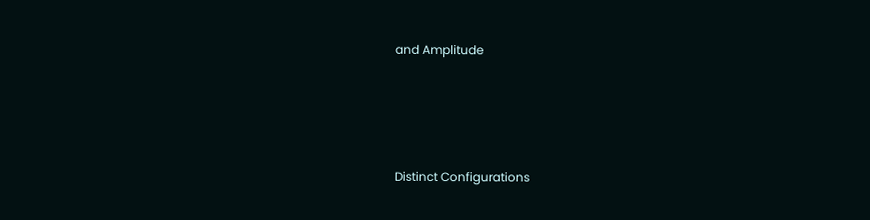and Amplitude




Distinct Configurations